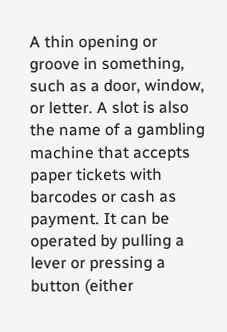A thin opening or groove in something, such as a door, window, or letter. A slot is also the name of a gambling machine that accepts paper tickets with barcodes or cash as payment. It can be operated by pulling a lever or pressing a button (either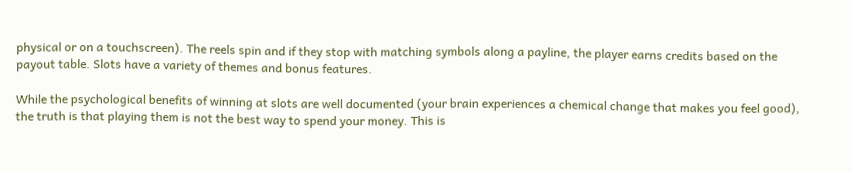physical or on a touchscreen). The reels spin and if they stop with matching symbols along a payline, the player earns credits based on the payout table. Slots have a variety of themes and bonus features.

While the psychological benefits of winning at slots are well documented (your brain experiences a chemical change that makes you feel good), the truth is that playing them is not the best way to spend your money. This is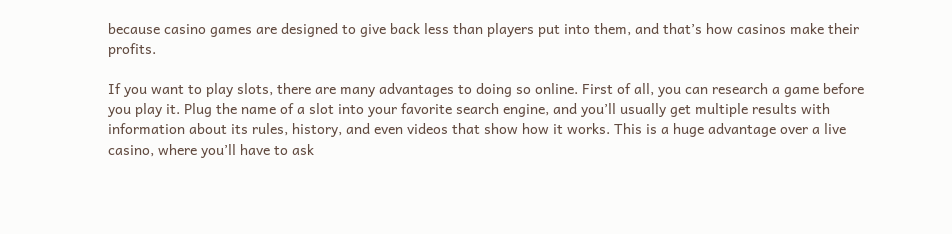because casino games are designed to give back less than players put into them, and that’s how casinos make their profits.

If you want to play slots, there are many advantages to doing so online. First of all, you can research a game before you play it. Plug the name of a slot into your favorite search engine, and you’ll usually get multiple results with information about its rules, history, and even videos that show how it works. This is a huge advantage over a live casino, where you’ll have to ask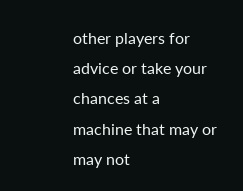other players for advice or take your chances at a machine that may or may not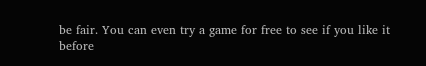be fair. You can even try a game for free to see if you like it before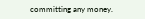committing any money.